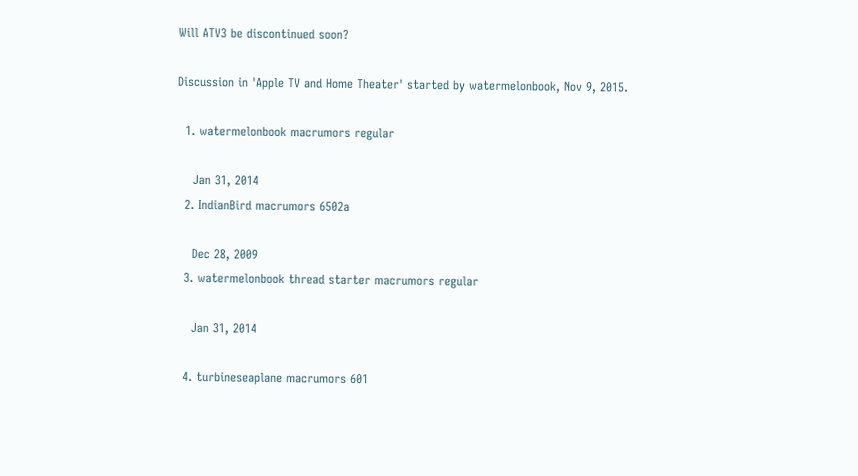Will ATV3 be discontinued soon?

Discussion in 'Apple TV and Home Theater' started by watermelonbook, Nov 9, 2015.

  1. watermelonbook macrumors regular

    Jan 31, 2014
  2. IndianBird macrumors 6502a

    Dec 28, 2009
  3. watermelonbook thread starter macrumors regular

    Jan 31, 2014

  4. turbineseaplane macrumors 601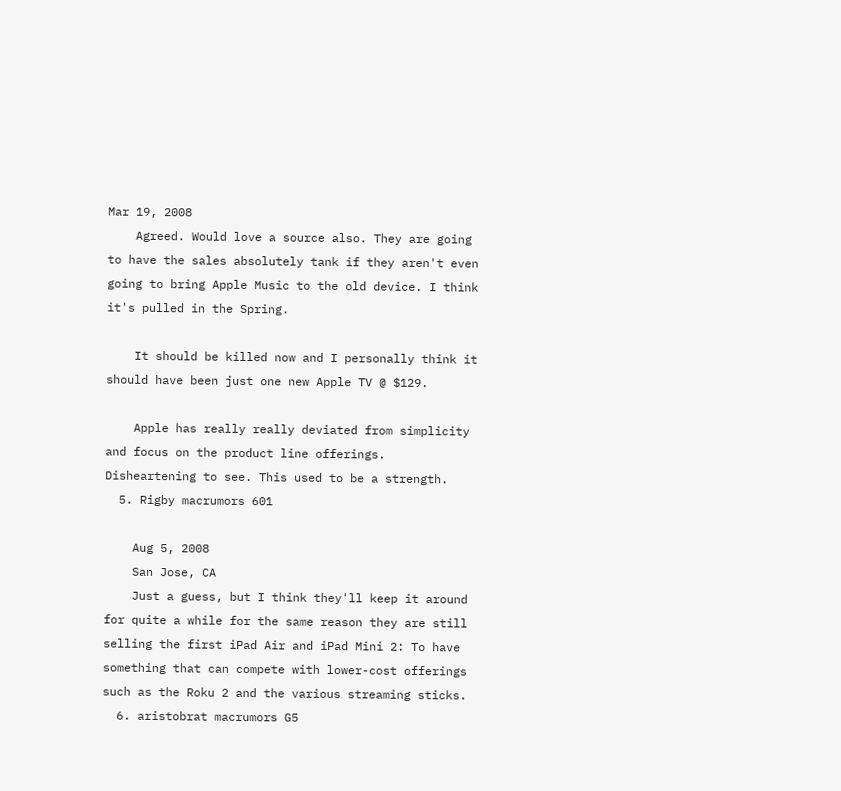Mar 19, 2008
    Agreed. Would love a source also. They are going to have the sales absolutely tank if they aren't even going to bring Apple Music to the old device. I think it's pulled in the Spring.

    It should be killed now and I personally think it should have been just one new Apple TV @ $129.

    Apple has really really deviated from simplicity and focus on the product line offerings. Disheartening to see. This used to be a strength.
  5. Rigby macrumors 601

    Aug 5, 2008
    San Jose, CA
    Just a guess, but I think they'll keep it around for quite a while for the same reason they are still selling the first iPad Air and iPad Mini 2: To have something that can compete with lower-cost offerings such as the Roku 2 and the various streaming sticks.
  6. aristobrat macrumors G5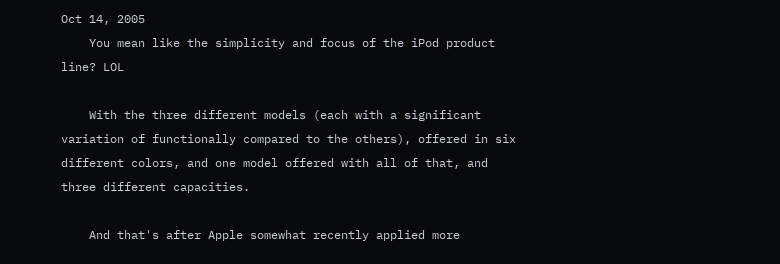Oct 14, 2005
    You mean like the simplicity and focus of the iPod product line? LOL

    With the three different models (each with a significant variation of functionally compared to the others), offered in six different colors, and one model offered with all of that, and three different capacities.

    And that's after Apple somewhat recently applied more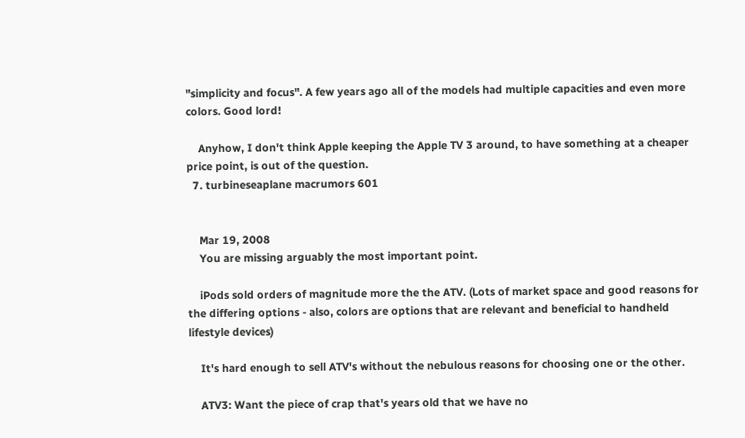"simplicity and focus". A few years ago all of the models had multiple capacities and even more colors. Good lord!

    Anyhow, I don't think Apple keeping the Apple TV 3 around, to have something at a cheaper price point, is out of the question.
  7. turbineseaplane macrumors 601


    Mar 19, 2008
    You are missing arguably the most important point.

    iPods sold orders of magnitude more the the ATV. (Lots of market space and good reasons for the differing options - also, colors are options that are relevant and beneficial to handheld lifestyle devices)

    It's hard enough to sell ATV's without the nebulous reasons for choosing one or the other.

    ATV3: Want the piece of crap that's years old that we have no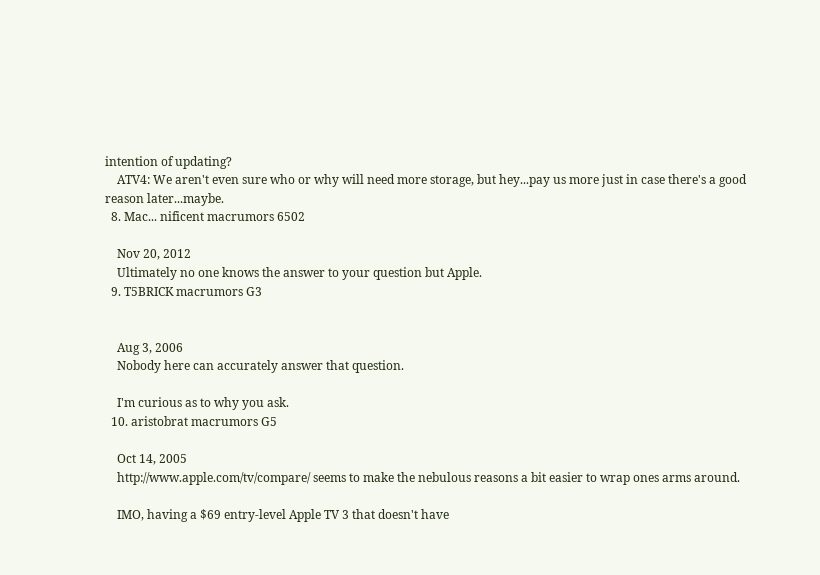intention of updating?
    ATV4: We aren't even sure who or why will need more storage, but hey...pay us more just in case there's a good reason later...maybe.
  8. Mac... nificent macrumors 6502

    Nov 20, 2012
    Ultimately no one knows the answer to your question but Apple.
  9. T5BRICK macrumors G3


    Aug 3, 2006
    Nobody here can accurately answer that question.

    I'm curious as to why you ask.
  10. aristobrat macrumors G5

    Oct 14, 2005
    http://www.apple.com/tv/compare/ seems to make the nebulous reasons a bit easier to wrap ones arms around.

    IMO, having a $69 entry-level Apple TV 3 that doesn't have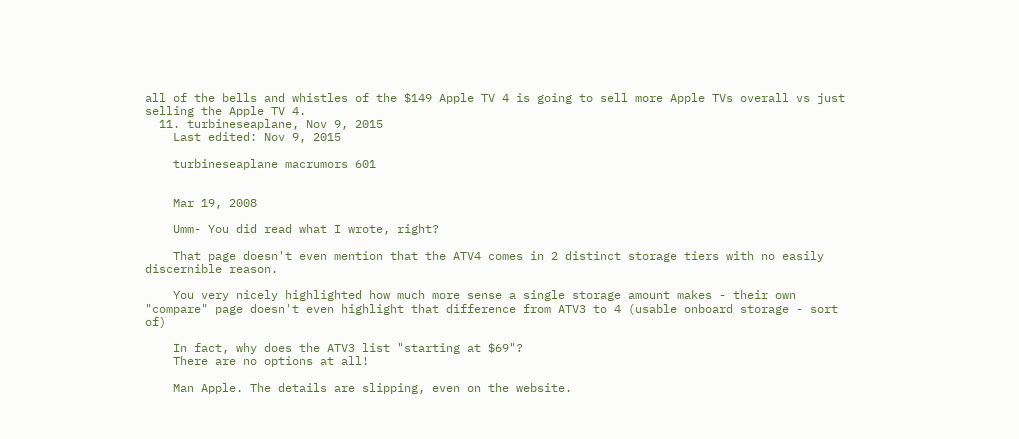all of the bells and whistles of the $149 Apple TV 4 is going to sell more Apple TVs overall vs just selling the Apple TV 4.
  11. turbineseaplane, Nov 9, 2015
    Last edited: Nov 9, 2015

    turbineseaplane macrumors 601


    Mar 19, 2008

    Umm- You did read what I wrote, right?

    That page doesn't even mention that the ATV4 comes in 2 distinct storage tiers with no easily discernible reason.

    You very nicely highlighted how much more sense a single storage amount makes - their own "compare" page doesn't even highlight that difference from ATV3 to 4 (usable onboard storage - sort of)

    In fact, why does the ATV3 list "starting at $69"?
    There are no options at all!

    Man Apple. The details are slipping, even on the website.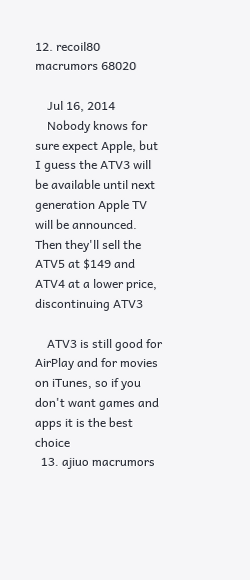12. recoil80 macrumors 68020

    Jul 16, 2014
    Nobody knows for sure expect Apple, but I guess the ATV3 will be available until next generation Apple TV will be announced. Then they'll sell the ATV5 at $149 and ATV4 at a lower price, discontinuing ATV3

    ATV3 is still good for AirPlay and for movies on iTunes, so if you don't want games and apps it is the best choice
  13. ajiuo macrumors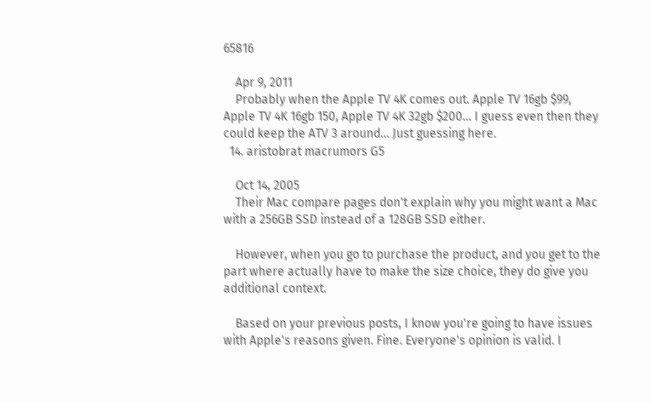65816

    Apr 9, 2011
    Probably when the Apple TV 4K comes out. Apple TV 16gb $99, Apple TV 4K 16gb 150, Apple TV 4K 32gb $200... I guess even then they could keep the ATV 3 around... Just guessing here.
  14. aristobrat macrumors G5

    Oct 14, 2005
    Their Mac compare pages don't explain why you might want a Mac with a 256GB SSD instead of a 128GB SSD either.

    However, when you go to purchase the product, and you get to the part where actually have to make the size choice, they do give you additional context.

    Based on your previous posts, I know you're going to have issues with Apple's reasons given. Fine. Everyone's opinion is valid. I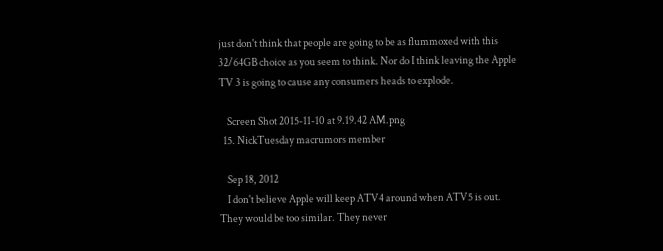just don't think that people are going to be as flummoxed with this 32/64GB choice as you seem to think. Nor do I think leaving the Apple TV 3 is going to cause any consumers heads to explode.

    Screen Shot 2015-11-10 at 9.19.42 AM.png
  15. NickTuesday macrumors member

    Sep 18, 2012
    I don't believe Apple will keep ATV4 around when ATV5 is out. They would be too similar. They never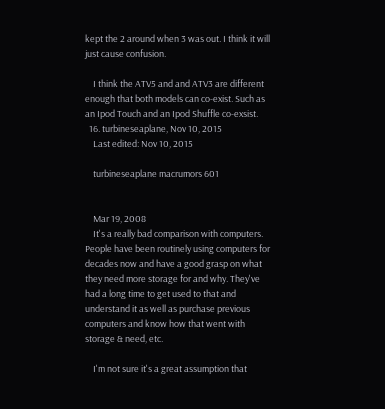kept the 2 around when 3 was out. I think it will just cause confusion.

    I think the ATV5 and and ATV3 are different enough that both models can co-exist. Such as an Ipod Touch and an Ipod Shuffle co-exsist.
  16. turbineseaplane, Nov 10, 2015
    Last edited: Nov 10, 2015

    turbineseaplane macrumors 601


    Mar 19, 2008
    It's a really bad comparison with computers. People have been routinely using computers for decades now and have a good grasp on what they need more storage for and why. They've had a long time to get used to that and understand it as well as purchase previous computers and know how that went with storage & need, etc.

    I'm not sure it's a great assumption that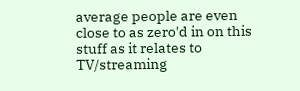average people are even close to as zero'd in on this stuff as it relates to TV/streaming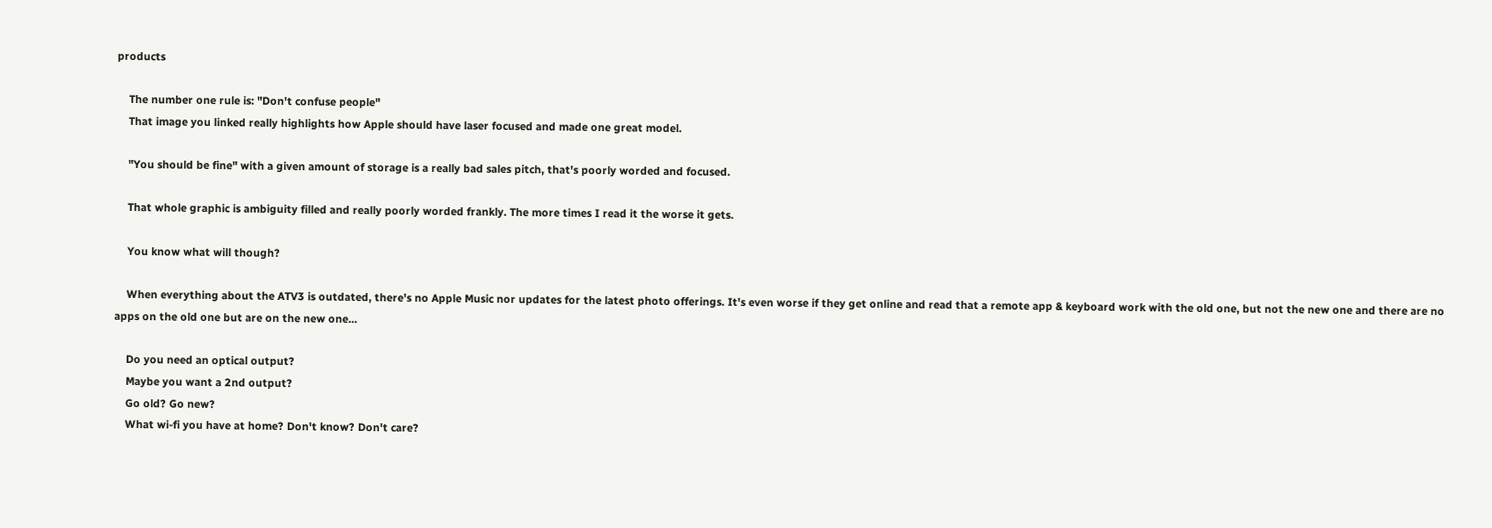products

    The number one rule is: "Don't confuse people"
    That image you linked really highlights how Apple should have laser focused and made one great model.

    "You should be fine" with a given amount of storage is a really bad sales pitch, that's poorly worded and focused.

    That whole graphic is ambiguity filled and really poorly worded frankly. The more times I read it the worse it gets.

    You know what will though?

    When everything about the ATV3 is outdated, there's no Apple Music nor updates for the latest photo offerings. It's even worse if they get online and read that a remote app & keyboard work with the old one, but not the new one and there are no apps on the old one but are on the new one...

    Do you need an optical output?
    Maybe you want a 2nd output?
    Go old? Go new?
    What wi-fi you have at home? Don't know? Don't care?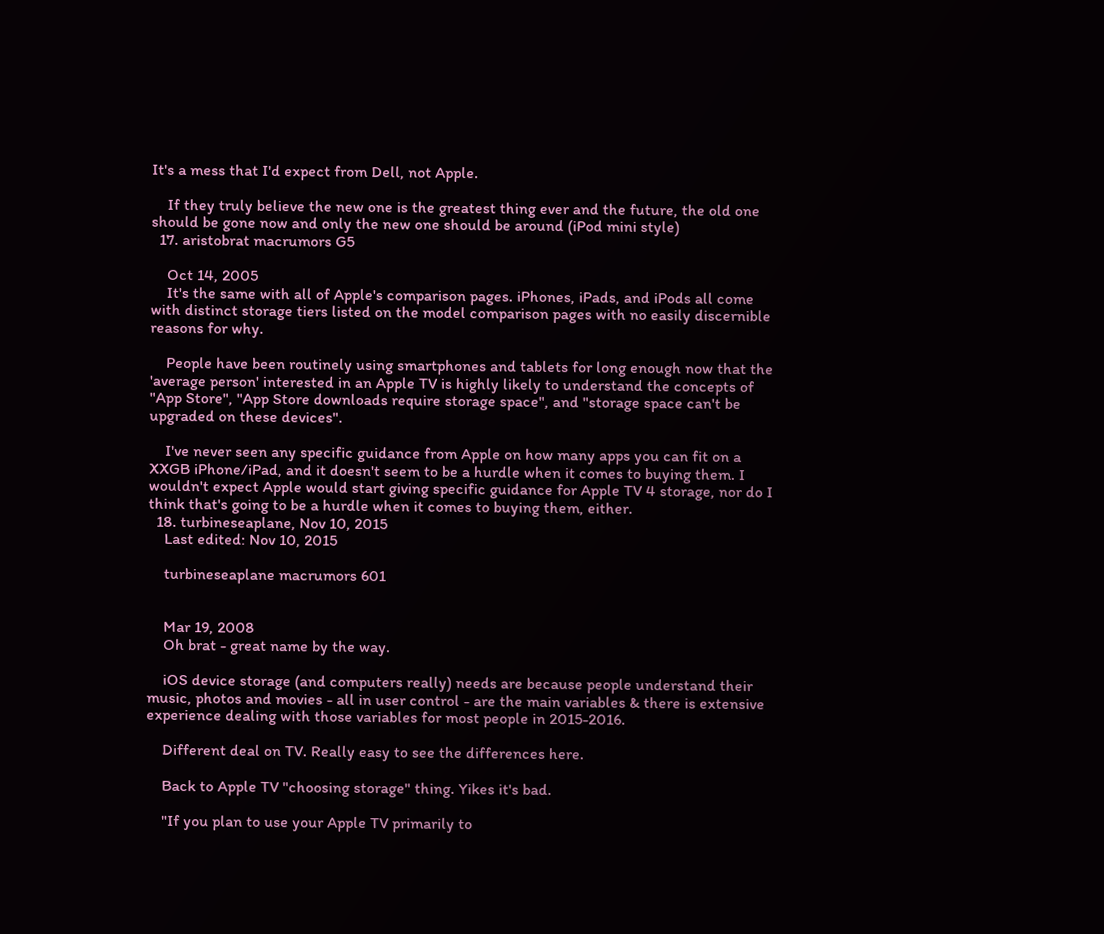It's a mess that I'd expect from Dell, not Apple.

    If they truly believe the new one is the greatest thing ever and the future, the old one should be gone now and only the new one should be around (iPod mini style)
  17. aristobrat macrumors G5

    Oct 14, 2005
    It's the same with all of Apple's comparison pages. iPhones, iPads, and iPods all come with distinct storage tiers listed on the model comparison pages with no easily discernible reasons for why.

    People have been routinely using smartphones and tablets for long enough now that the 'average person' interested in an Apple TV is highly likely to understand the concepts of "App Store", "App Store downloads require storage space", and "storage space can't be upgraded on these devices".

    I've never seen any specific guidance from Apple on how many apps you can fit on a XXGB iPhone/iPad, and it doesn't seem to be a hurdle when it comes to buying them. I wouldn't expect Apple would start giving specific guidance for Apple TV 4 storage, nor do I think that's going to be a hurdle when it comes to buying them, either.
  18. turbineseaplane, Nov 10, 2015
    Last edited: Nov 10, 2015

    turbineseaplane macrumors 601


    Mar 19, 2008
    Oh brat - great name by the way.

    iOS device storage (and computers really) needs are because people understand their music, photos and movies - all in user control - are the main variables & there is extensive experience dealing with those variables for most people in 2015-2016.

    Different deal on TV. Really easy to see the differences here.

    Back to Apple TV "choosing storage" thing. Yikes it's bad.

    "If you plan to use your Apple TV primarily to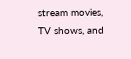stream movies, TV shows, and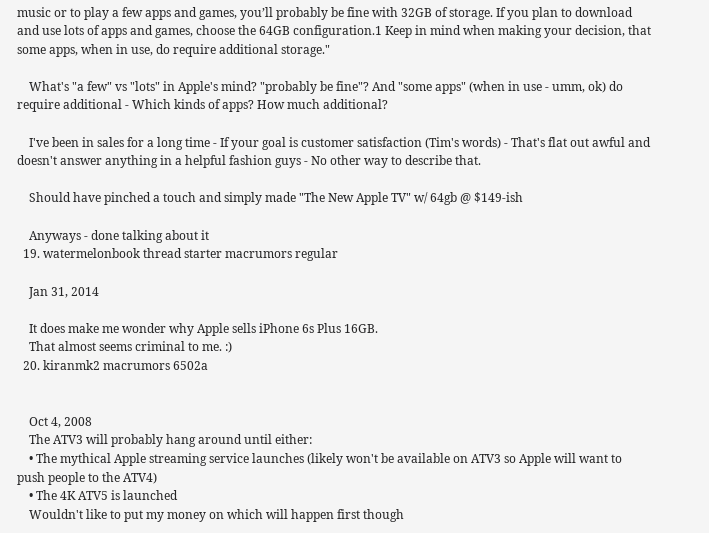music or to play a few apps and games, you’ll probably be fine with 32GB of storage. If you plan to download and use lots of apps and games, choose the 64GB configuration.1 Keep in mind when making your decision, that some apps, when in use, do require additional storage."

    What's "a few" vs "lots" in Apple's mind? "probably be fine"? And "some apps" (when in use - umm, ok) do require additional - Which kinds of apps? How much additional?

    I've been in sales for a long time - If your goal is customer satisfaction (Tim's words) - That's flat out awful and doesn't answer anything in a helpful fashion guys - No other way to describe that.

    Should have pinched a touch and simply made "The New Apple TV" w/ 64gb @ $149-ish

    Anyways - done talking about it
  19. watermelonbook thread starter macrumors regular

    Jan 31, 2014

    It does make me wonder why Apple sells iPhone 6s Plus 16GB.
    That almost seems criminal to me. :)
  20. kiranmk2 macrumors 6502a


    Oct 4, 2008
    The ATV3 will probably hang around until either:
    • The mythical Apple streaming service launches (likely won't be available on ATV3 so Apple will want to push people to the ATV4)
    • The 4K ATV5 is launched
    Wouldn't like to put my money on which will happen first though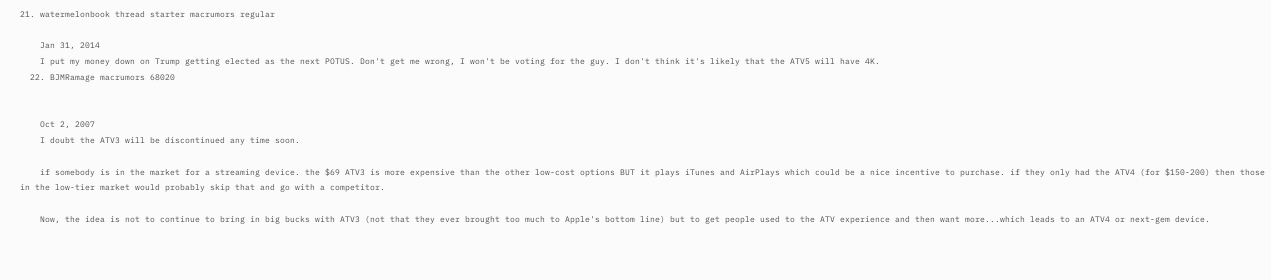21. watermelonbook thread starter macrumors regular

    Jan 31, 2014
    I put my money down on Trump getting elected as the next POTUS. Don't get me wrong, I won't be voting for the guy. I don't think it's likely that the ATV5 will have 4K.
  22. BJMRamage macrumors 68020


    Oct 2, 2007
    I doubt the ATV3 will be discontinued any time soon.

    if somebody is in the market for a streaming device. the $69 ATV3 is more expensive than the other low-cost options BUT it plays iTunes and AirPlays which could be a nice incentive to purchase. if they only had the ATV4 (for $150-200) then those in the low-tier market would probably skip that and go with a competitor.

    Now, the idea is not to continue to bring in big bucks with ATV3 (not that they ever brought too much to Apple's bottom line) but to get people used to the ATV experience and then want more...which leads to an ATV4 or next-gem device.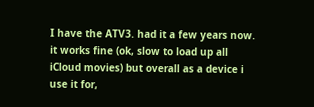I have the ATV3. had it a few years now. it works fine (ok, slow to load up all iCloud movies) but overall as a device i use it for,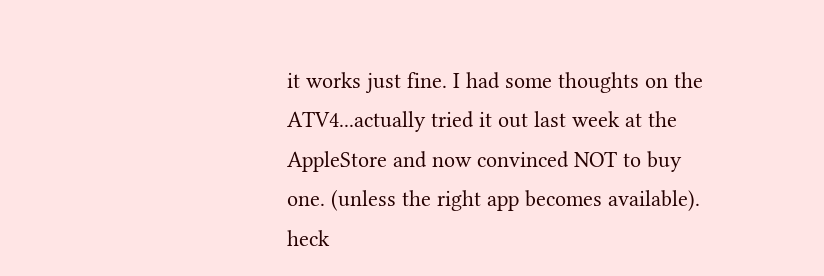it works just fine. I had some thoughts on the ATV4...actually tried it out last week at the AppleStore and now convinced NOT to buy one. (unless the right app becomes available). heck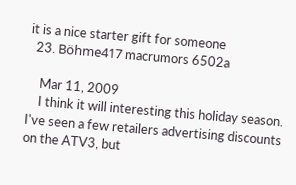it is a nice starter gift for someone
  23. Böhme417 macrumors 6502a

    Mar 11, 2009
    I think it will interesting this holiday season. I've seen a few retailers advertising discounts on the ATV3, but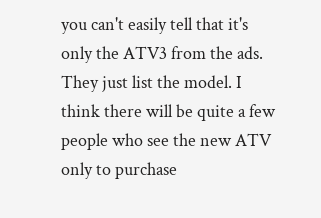you can't easily tell that it's only the ATV3 from the ads. They just list the model. I think there will be quite a few people who see the new ATV only to purchase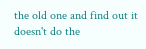the old one and find out it doesn't do the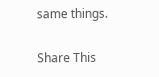same things.

Share This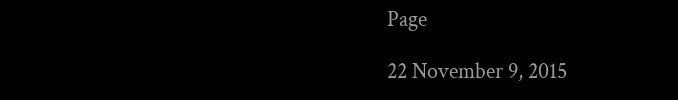Page

22 November 9, 2015